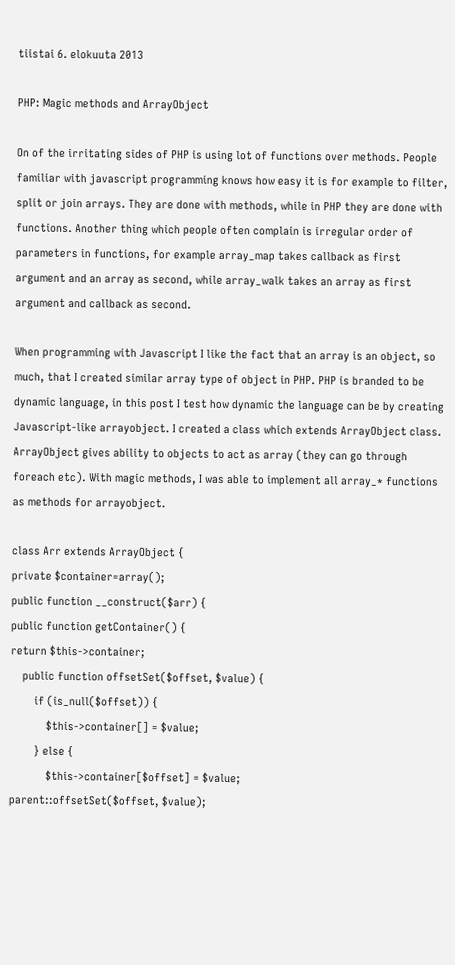tiistai 6. elokuuta 2013

PHP: Magic methods and ArrayObject

On of the irritating sides of PHP is using lot of functions over methods. People familiar with javascript programming knows how easy it is for example to filter, split or join arrays. They are done with methods, while in PHP they are done with functions. Another thing which people often complain is irregular order of parameters in functions, for example array_map takes callback as first argument and an array as second, while array_walk takes an array as first argument and callback as second.

When programming with Javascript I like the fact that an array is an object, so much, that I created similar array type of object in PHP. PHP is branded to be dynamic language, in this post I test how dynamic the language can be by creating Javascript-like arrayobject. I created a class which extends ArrayObject class. ArrayObject gives ability to objects to act as array (they can go through foreach etc). With magic methods, I was able to implement all array_* functions as methods for arrayobject.

class Arr extends ArrayObject {
private $container=array();
public function __construct($arr) {
public function getContainer() {
return $this->container;
    public function offsetSet($offset, $value) {
        if (is_null($offset)) {
            $this->container[] = $value;
        } else {
            $this->container[$offset] = $value;
parent::offsetSet($offset, $value);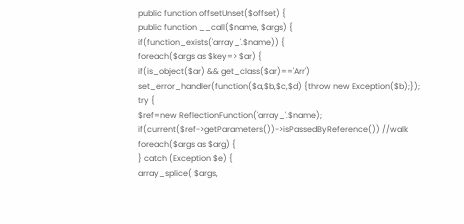public function offsetUnset($offset) {
public function __call($name, $args) {
if(function_exists('array_'.$name)) {
foreach($args as $key=> $ar) {
if(is_object($ar) && get_class($ar)=='Arr')
set_error_handler(function($a,$b,$c,$d) {throw new Exception($b);});
try {
$ref=new ReflectionFunction('array_'.$name);
if(current($ref->getParameters())->isPassedByReference()) //walk
foreach($args as $arg) {
} catch (Exception $e) {
array_splice( $args,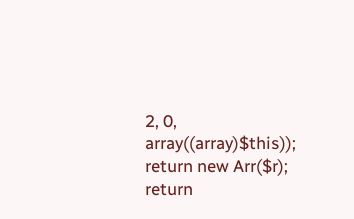2, 0, array((array)$this));
return new Arr($r);
return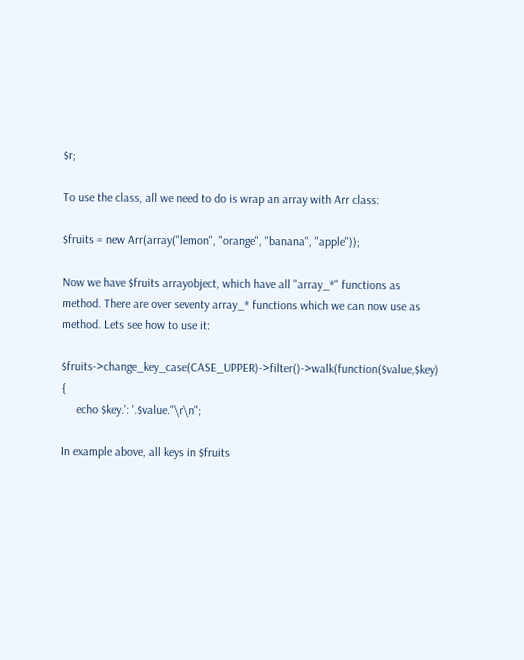$r;

To use the class, all we need to do is wrap an array with Arr class:

$fruits = new Arr(array("lemon", "orange", "banana", "apple"));

Now we have $fruits arrayobject, which have all "array_*" functions as method. There are over seventy array_* functions which we can now use as method. Lets see how to use it:

$fruits->change_key_case(CASE_UPPER)->filter()->walk(function($value,$key) {
     echo $key.': '.$value."\r\n";

In example above, all keys in $fruits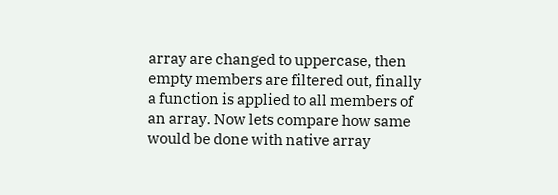array are changed to uppercase, then empty members are filtered out, finally a function is applied to all members of an array. Now lets compare how same would be done with native array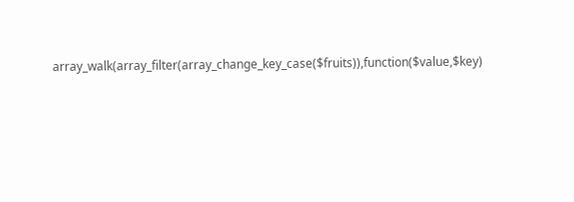array_walk(array_filter(array_change_key_case($fruits)),function($value,$key)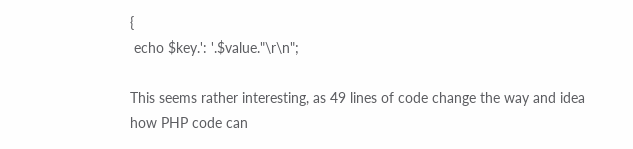{
 echo $key.': '.$value."\r\n";

This seems rather interesting, as 49 lines of code change the way and idea how PHP code can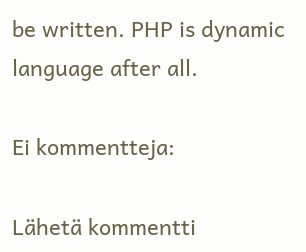be written. PHP is dynamic language after all.

Ei kommentteja:

Lähetä kommentti